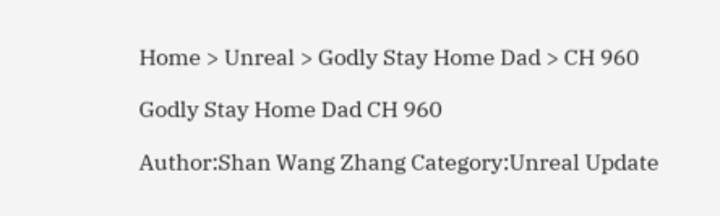Home > Unreal > Godly Stay Home Dad > CH 960

Godly Stay Home Dad CH 960

Author:Shan Wang Zhang Category:Unreal Update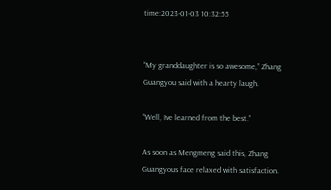time:2023-01-03 10:32:55


“My granddaughter is so awesome,” Zhang Guangyou said with a hearty laugh.

“Well, Ive learned from the best.”

As soon as Mengmeng said this, Zhang Guangyous face relaxed with satisfaction.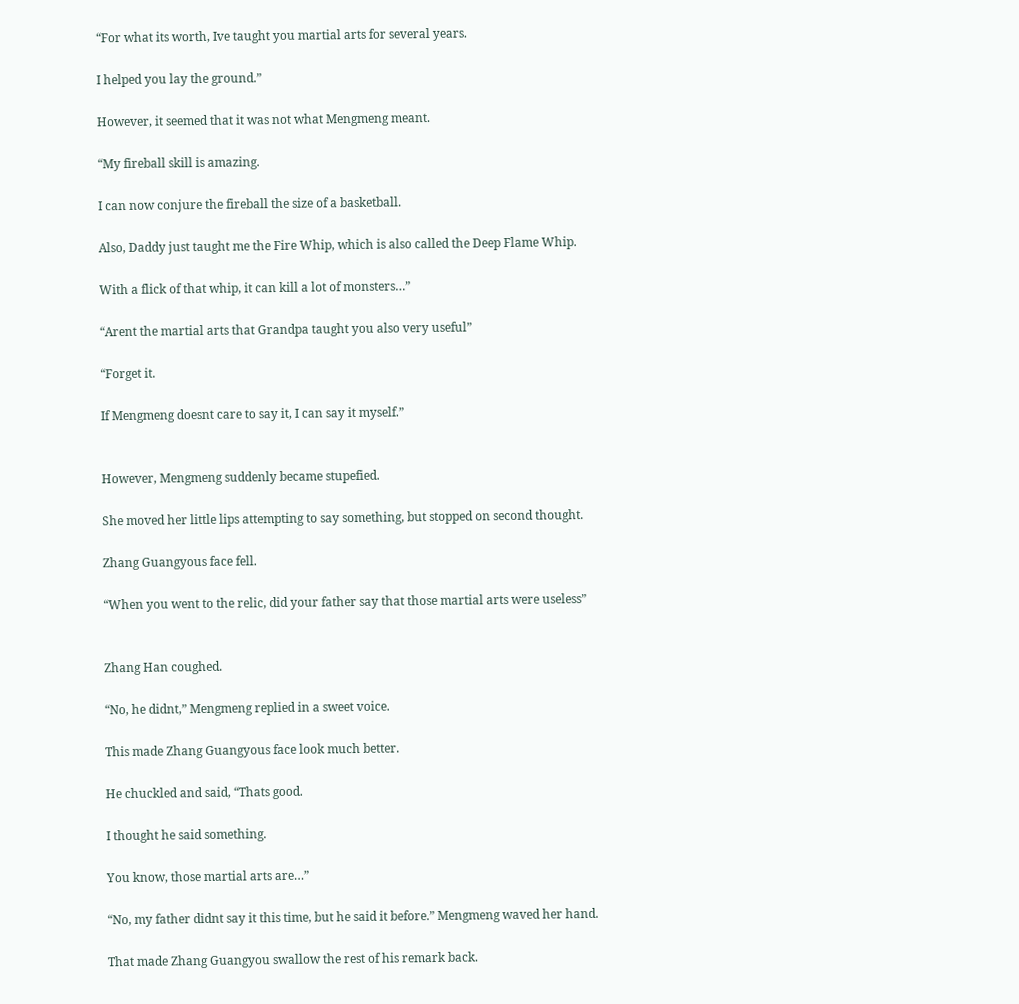“For what its worth, Ive taught you martial arts for several years.

I helped you lay the ground.”

However, it seemed that it was not what Mengmeng meant.

“My fireball skill is amazing.

I can now conjure the fireball the size of a basketball.

Also, Daddy just taught me the Fire Whip, which is also called the Deep Flame Whip.

With a flick of that whip, it can kill a lot of monsters…”

“Arent the martial arts that Grandpa taught you also very useful”

“Forget it.

If Mengmeng doesnt care to say it, I can say it myself.”


However, Mengmeng suddenly became stupefied.

She moved her little lips attempting to say something, but stopped on second thought.

Zhang Guangyous face fell.

“When you went to the relic, did your father say that those martial arts were useless”


Zhang Han coughed.

“No, he didnt,” Mengmeng replied in a sweet voice.

This made Zhang Guangyous face look much better.

He chuckled and said, “Thats good.

I thought he said something.

You know, those martial arts are…”

“No, my father didnt say it this time, but he said it before.” Mengmeng waved her hand.

That made Zhang Guangyou swallow the rest of his remark back.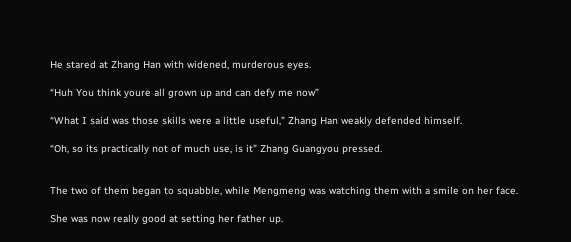He stared at Zhang Han with widened, murderous eyes.

“Huh You think youre all grown up and can defy me now”

“What I said was those skills were a little useful,” Zhang Han weakly defended himself.

“Oh, so its practically not of much use, is it” Zhang Guangyou pressed.


The two of them began to squabble, while Mengmeng was watching them with a smile on her face.

She was now really good at setting her father up.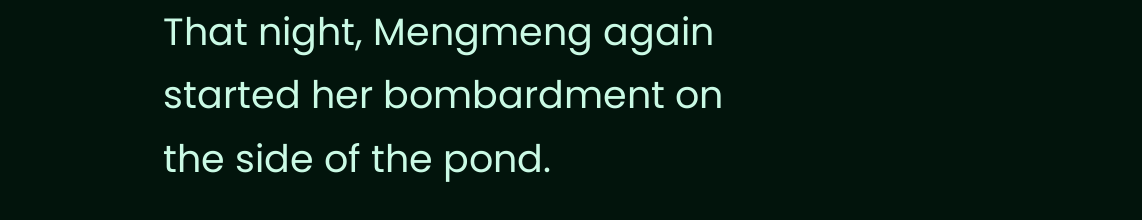That night, Mengmeng again started her bombardment on the side of the pond.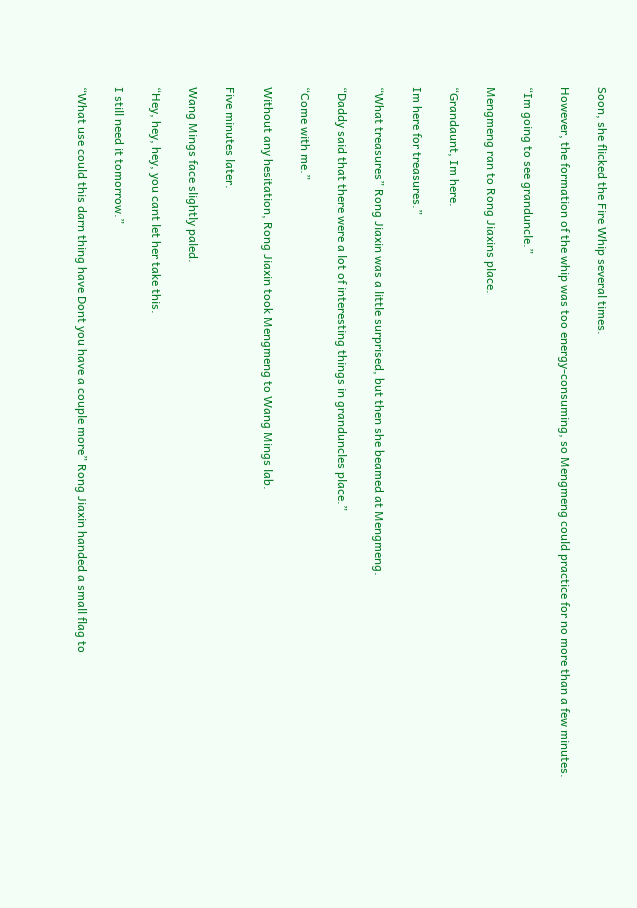Soon, she flicked the Fire Whip several times.

However, the formation of the whip was too energy-consuming, so Mengmeng could practice for no more than a few minutes.

“Im going to see granduncle.”

Mengmeng ran to Rong Jiaxins place.

“Grandaunt, Im here.

Im here for treasures.”

“What treasures” Rong Jiaxin was a little surprised, but then she beamed at Mengmeng.

“Daddy said that there were a lot of interesting things in granduncles place.”

“Come with me.”

Without any hesitation, Rong Jiaxin took Mengmeng to Wang Mings lab.

Five minutes later.

Wang Mings face slightly paled.

“Hey, hey, hey, you cant let her take this.

I still need it tomorrow.”

“What use could this darn thing have Dont you have a couple more” Rong Jiaxin handed a small flag to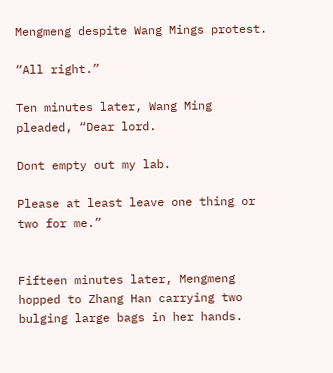Mengmeng despite Wang Mings protest.

“All right.”

Ten minutes later, Wang Ming pleaded, “Dear lord.

Dont empty out my lab.

Please at least leave one thing or two for me.”


Fifteen minutes later, Mengmeng hopped to Zhang Han carrying two bulging large bags in her hands.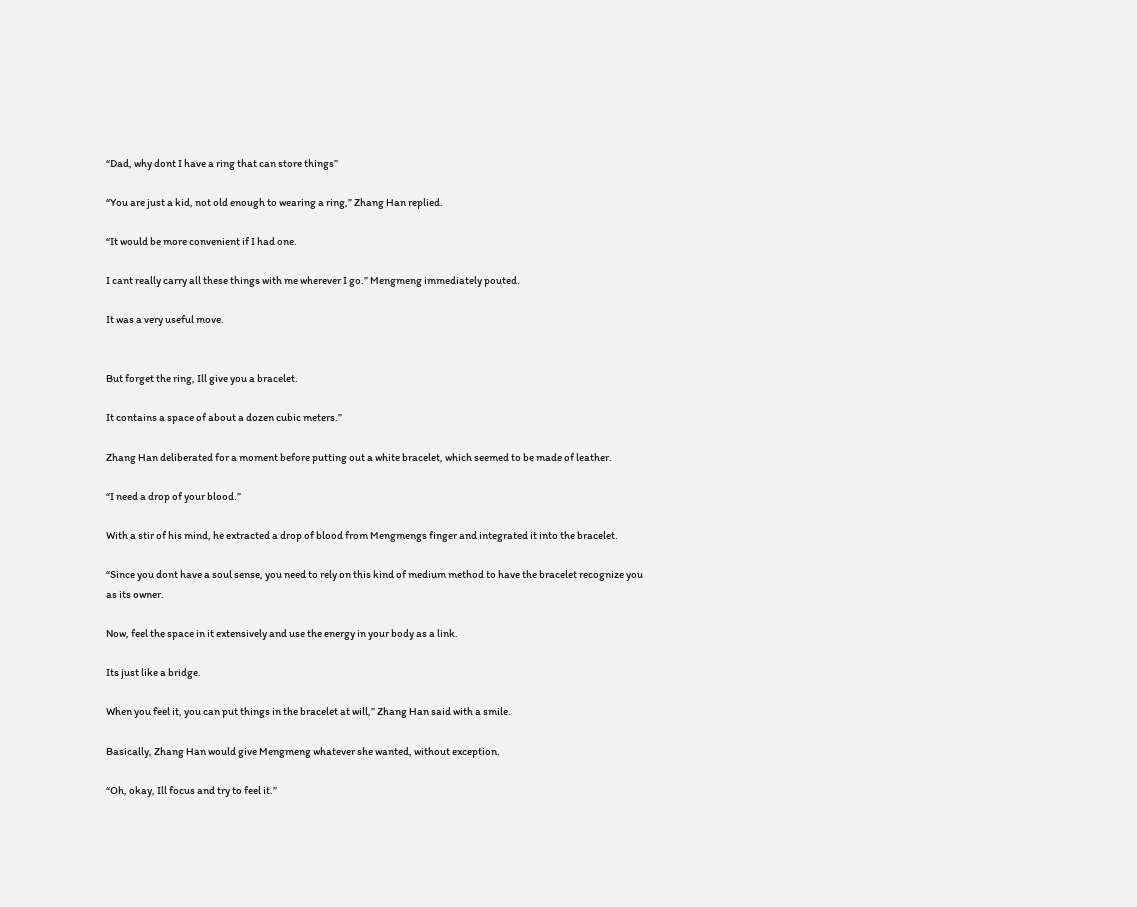“Dad, why dont I have a ring that can store things”

“You are just a kid, not old enough to wearing a ring,” Zhang Han replied.

“It would be more convenient if I had one.

I cant really carry all these things with me wherever I go.” Mengmeng immediately pouted.

It was a very useful move.


But forget the ring, Ill give you a bracelet.

It contains a space of about a dozen cubic meters.”

Zhang Han deliberated for a moment before putting out a white bracelet, which seemed to be made of leather.

“I need a drop of your blood.”

With a stir of his mind, he extracted a drop of blood from Mengmengs finger and integrated it into the bracelet.

“Since you dont have a soul sense, you need to rely on this kind of medium method to have the bracelet recognize you as its owner.

Now, feel the space in it extensively and use the energy in your body as a link.

Its just like a bridge.

When you feel it, you can put things in the bracelet at will,” Zhang Han said with a smile.

Basically, Zhang Han would give Mengmeng whatever she wanted, without exception.

“Oh, okay, Ill focus and try to feel it.”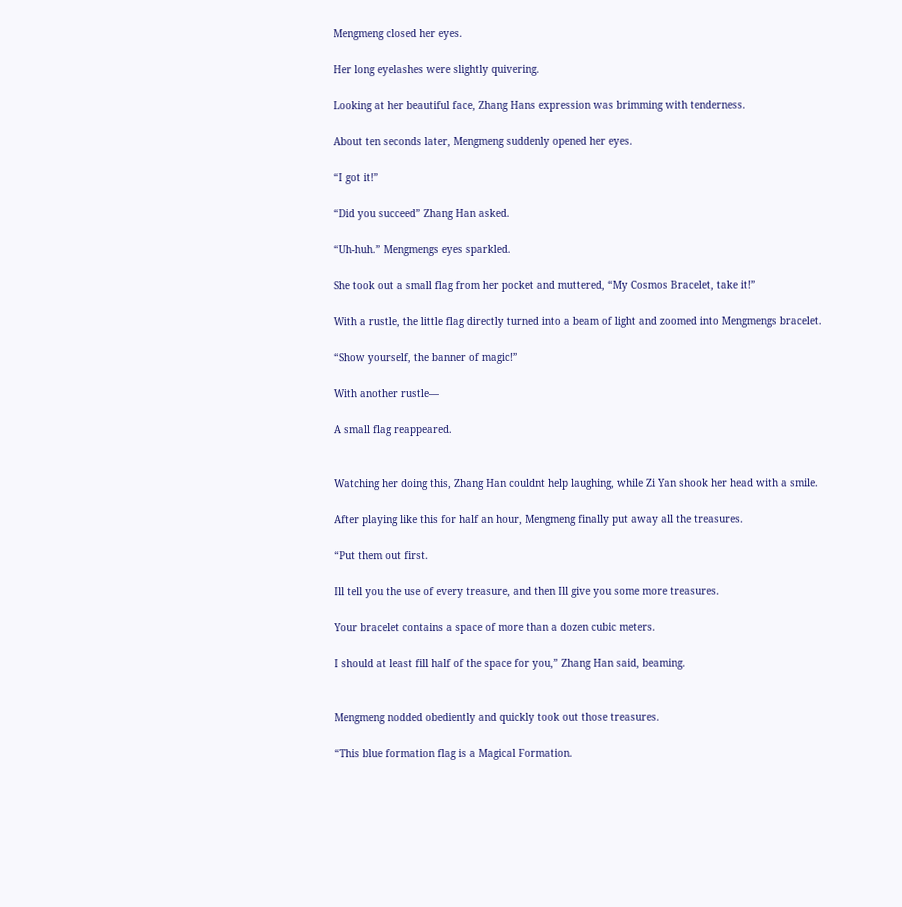Mengmeng closed her eyes.

Her long eyelashes were slightly quivering.

Looking at her beautiful face, Zhang Hans expression was brimming with tenderness.

About ten seconds later, Mengmeng suddenly opened her eyes.

“I got it!”

“Did you succeed” Zhang Han asked.

“Uh-huh.” Mengmengs eyes sparkled.

She took out a small flag from her pocket and muttered, “My Cosmos Bracelet, take it!”

With a rustle, the little flag directly turned into a beam of light and zoomed into Mengmengs bracelet.

“Show yourself, the banner of magic!”

With another rustle—

A small flag reappeared.


Watching her doing this, Zhang Han couldnt help laughing, while Zi Yan shook her head with a smile.

After playing like this for half an hour, Mengmeng finally put away all the treasures.

“Put them out first.

Ill tell you the use of every treasure, and then Ill give you some more treasures.

Your bracelet contains a space of more than a dozen cubic meters.

I should at least fill half of the space for you,” Zhang Han said, beaming.


Mengmeng nodded obediently and quickly took out those treasures.

“This blue formation flag is a Magical Formation.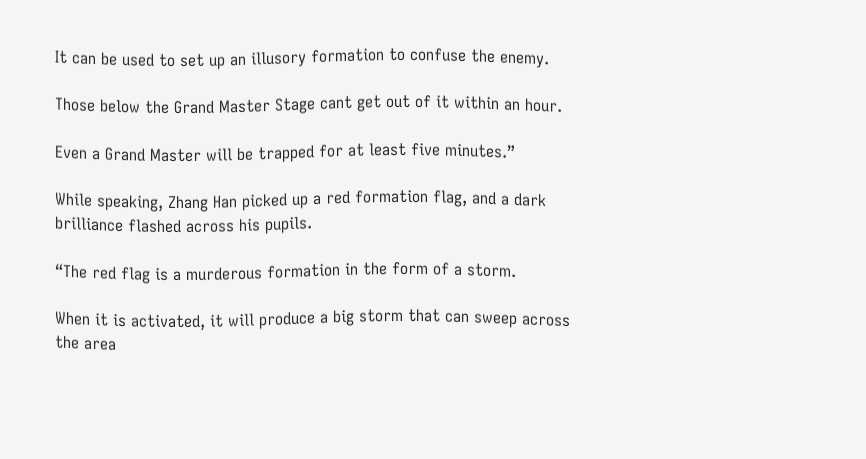It can be used to set up an illusory formation to confuse the enemy.

Those below the Grand Master Stage cant get out of it within an hour.

Even a Grand Master will be trapped for at least five minutes.”

While speaking, Zhang Han picked up a red formation flag, and a dark brilliance flashed across his pupils.

“The red flag is a murderous formation in the form of a storm.

When it is activated, it will produce a big storm that can sweep across the area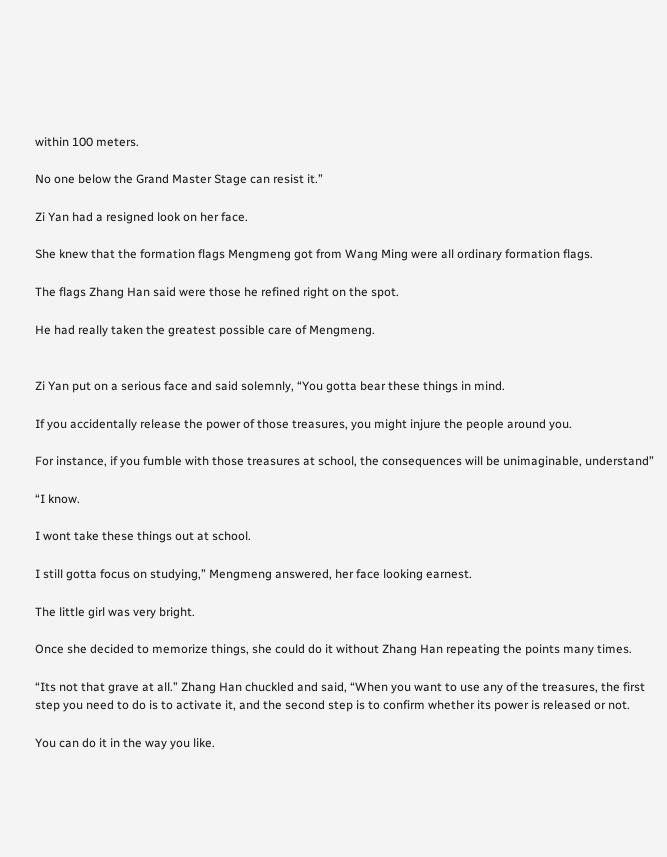within 100 meters.

No one below the Grand Master Stage can resist it.”

Zi Yan had a resigned look on her face.

She knew that the formation flags Mengmeng got from Wang Ming were all ordinary formation flags.

The flags Zhang Han said were those he refined right on the spot.

He had really taken the greatest possible care of Mengmeng.


Zi Yan put on a serious face and said solemnly, “You gotta bear these things in mind.

If you accidentally release the power of those treasures, you might injure the people around you.

For instance, if you fumble with those treasures at school, the consequences will be unimaginable, understand”

“I know.

I wont take these things out at school.

I still gotta focus on studying,” Mengmeng answered, her face looking earnest.

The little girl was very bright.

Once she decided to memorize things, she could do it without Zhang Han repeating the points many times.

“Its not that grave at all.” Zhang Han chuckled and said, “When you want to use any of the treasures, the first step you need to do is to activate it, and the second step is to confirm whether its power is released or not.

You can do it in the way you like.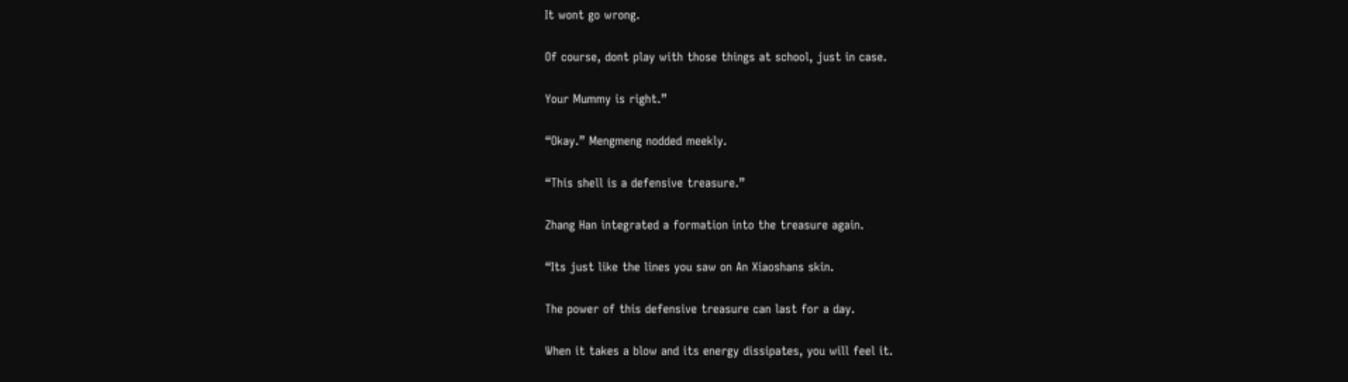It wont go wrong.

Of course, dont play with those things at school, just in case.

Your Mummy is right.”

“Okay.” Mengmeng nodded meekly.

“This shell is a defensive treasure.”

Zhang Han integrated a formation into the treasure again.

“Its just like the lines you saw on An Xiaoshans skin.

The power of this defensive treasure can last for a day.

When it takes a blow and its energy dissipates, you will feel it.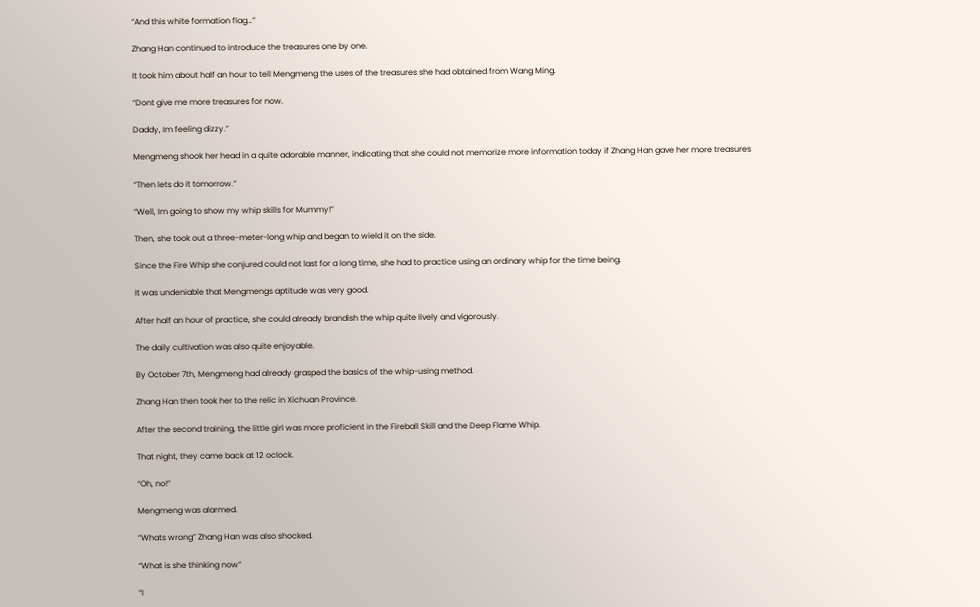“And this white formation flag…”

Zhang Han continued to introduce the treasures one by one.

It took him about half an hour to tell Mengmeng the uses of the treasures she had obtained from Wang Ming.

“Dont give me more treasures for now.

Daddy, Im feeling dizzy.”

Mengmeng shook her head in a quite adorable manner, indicating that she could not memorize more information today if Zhang Han gave her more treasures

“Then lets do it tomorrow.”

“Well, Im going to show my whip skills for Mummy!”

Then, she took out a three-meter-long whip and began to wield it on the side.

Since the Fire Whip she conjured could not last for a long time, she had to practice using an ordinary whip for the time being.

It was undeniable that Mengmengs aptitude was very good.

After half an hour of practice, she could already brandish the whip quite lively and vigorously.

The daily cultivation was also quite enjoyable.

By October 7th, Mengmeng had already grasped the basics of the whip-using method.

Zhang Han then took her to the relic in Xichuan Province.

After the second training, the little girl was more proficient in the Fireball Skill and the Deep Flame Whip.

That night, they came back at 12 oclock.

“Oh, no!”

Mengmeng was alarmed.

“Whats wrong” Zhang Han was also shocked.

“What is she thinking now”

“I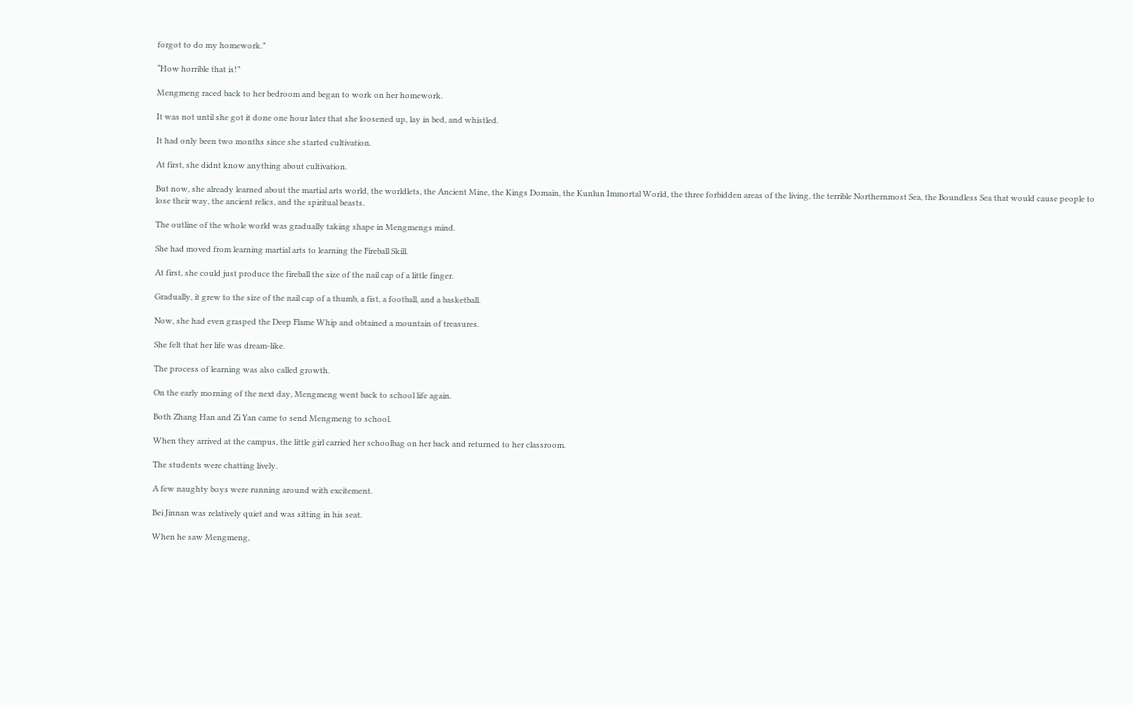forgot to do my homework.”

“How horrible that is!”

Mengmeng raced back to her bedroom and began to work on her homework.

It was not until she got it done one hour later that she loosened up, lay in bed, and whistled.

It had only been two months since she started cultivation.

At first, she didnt know anything about cultivation.

But now, she already learned about the martial arts world, the worldlets, the Ancient Mine, the Kings Domain, the Kunlun Immortal World, the three forbidden areas of the living, the terrible Northernmost Sea, the Boundless Sea that would cause people to lose their way, the ancient relics, and the spiritual beasts.

The outline of the whole world was gradually taking shape in Mengmengs mind.

She had moved from learning martial arts to learning the Fireball Skill.

At first, she could just produce the fireball the size of the nail cap of a little finger.

Gradually, it grew to the size of the nail cap of a thumb, a fist, a football, and a basketball.

Now, she had even grasped the Deep Flame Whip and obtained a mountain of treasures.

She felt that her life was dream-like.

The process of learning was also called growth.

On the early morning of the next day, Mengmeng went back to school life again.

Both Zhang Han and Zi Yan came to send Mengmeng to school.

When they arrived at the campus, the little girl carried her schoolbag on her back and returned to her classroom.

The students were chatting lively.

A few naughty boys were running around with excitement.

Bei Jinnan was relatively quiet and was sitting in his seat.

When he saw Mengmeng,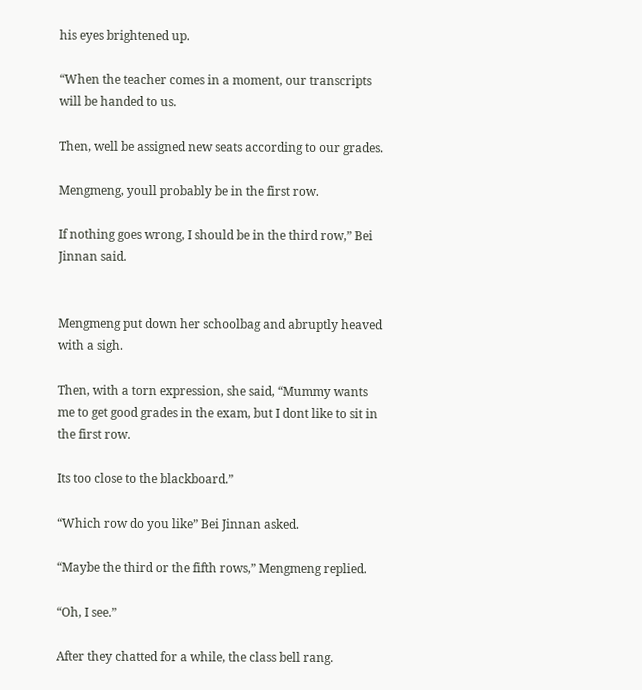his eyes brightened up.

“When the teacher comes in a moment, our transcripts will be handed to us.

Then, well be assigned new seats according to our grades.

Mengmeng, youll probably be in the first row.

If nothing goes wrong, I should be in the third row,” Bei Jinnan said.


Mengmeng put down her schoolbag and abruptly heaved with a sigh.

Then, with a torn expression, she said, “Mummy wants me to get good grades in the exam, but I dont like to sit in the first row.

Its too close to the blackboard.”

“Which row do you like” Bei Jinnan asked.

“Maybe the third or the fifth rows,” Mengmeng replied.

“Oh, I see.”

After they chatted for a while, the class bell rang.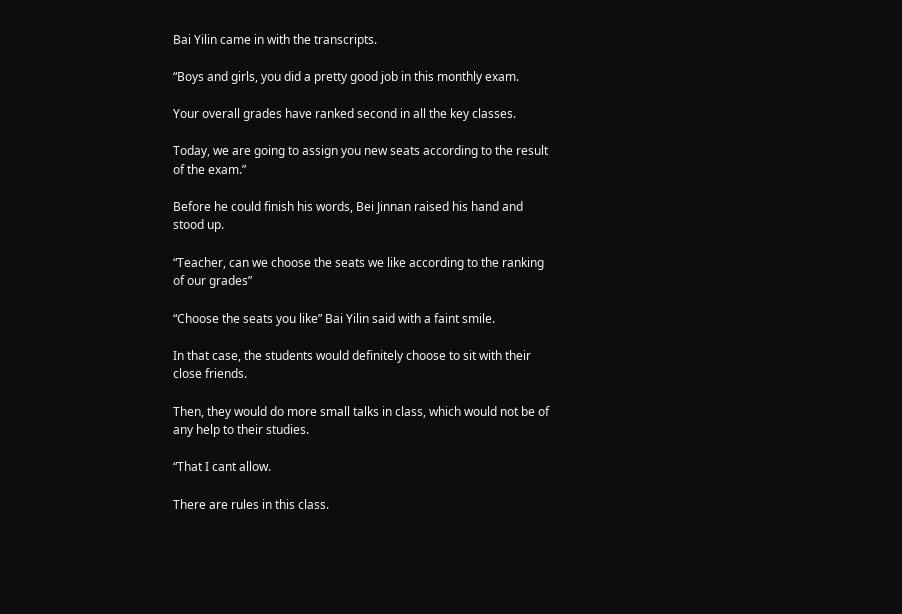Bai Yilin came in with the transcripts.

“Boys and girls, you did a pretty good job in this monthly exam.

Your overall grades have ranked second in all the key classes.

Today, we are going to assign you new seats according to the result of the exam.”

Before he could finish his words, Bei Jinnan raised his hand and stood up.

“Teacher, can we choose the seats we like according to the ranking of our grades”

“Choose the seats you like” Bai Yilin said with a faint smile.

In that case, the students would definitely choose to sit with their close friends.

Then, they would do more small talks in class, which would not be of any help to their studies.

“That I cant allow.

There are rules in this class.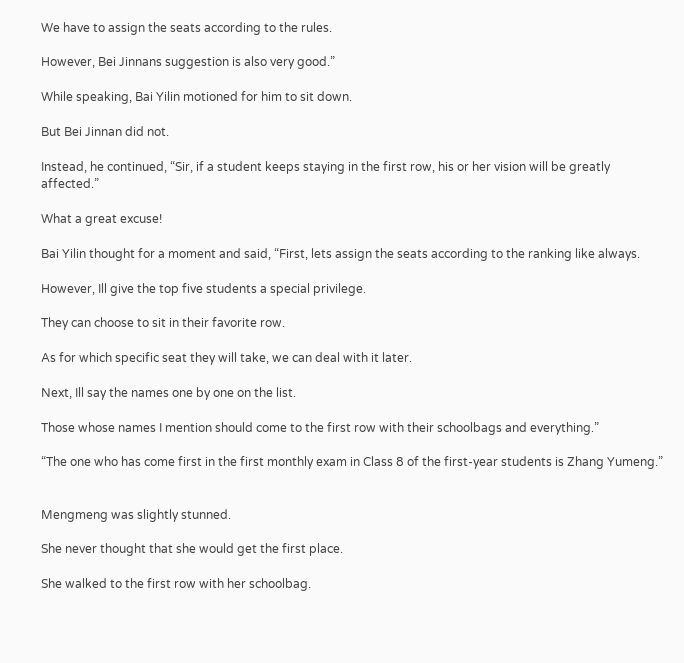We have to assign the seats according to the rules.

However, Bei Jinnans suggestion is also very good.”

While speaking, Bai Yilin motioned for him to sit down.

But Bei Jinnan did not.

Instead, he continued, “Sir, if a student keeps staying in the first row, his or her vision will be greatly affected.”

What a great excuse!

Bai Yilin thought for a moment and said, “First, lets assign the seats according to the ranking like always.

However, Ill give the top five students a special privilege.

They can choose to sit in their favorite row.

As for which specific seat they will take, we can deal with it later.

Next, Ill say the names one by one on the list.

Those whose names I mention should come to the first row with their schoolbags and everything.”

“The one who has come first in the first monthly exam in Class 8 of the first-year students is Zhang Yumeng.”


Mengmeng was slightly stunned.

She never thought that she would get the first place.

She walked to the first row with her schoolbag.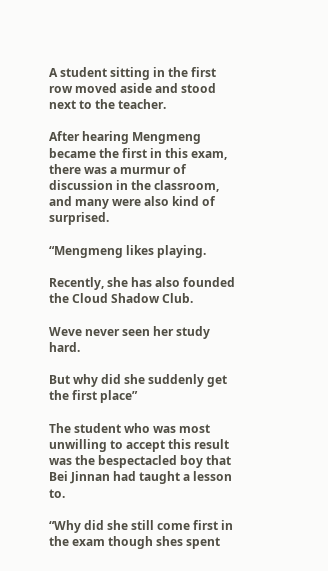A student sitting in the first row moved aside and stood next to the teacher.

After hearing Mengmeng became the first in this exam, there was a murmur of discussion in the classroom, and many were also kind of surprised.

“Mengmeng likes playing.

Recently, she has also founded the Cloud Shadow Club.

Weve never seen her study hard.

But why did she suddenly get the first place”

The student who was most unwilling to accept this result was the bespectacled boy that Bei Jinnan had taught a lesson to.

“Why did she still come first in the exam though shes spent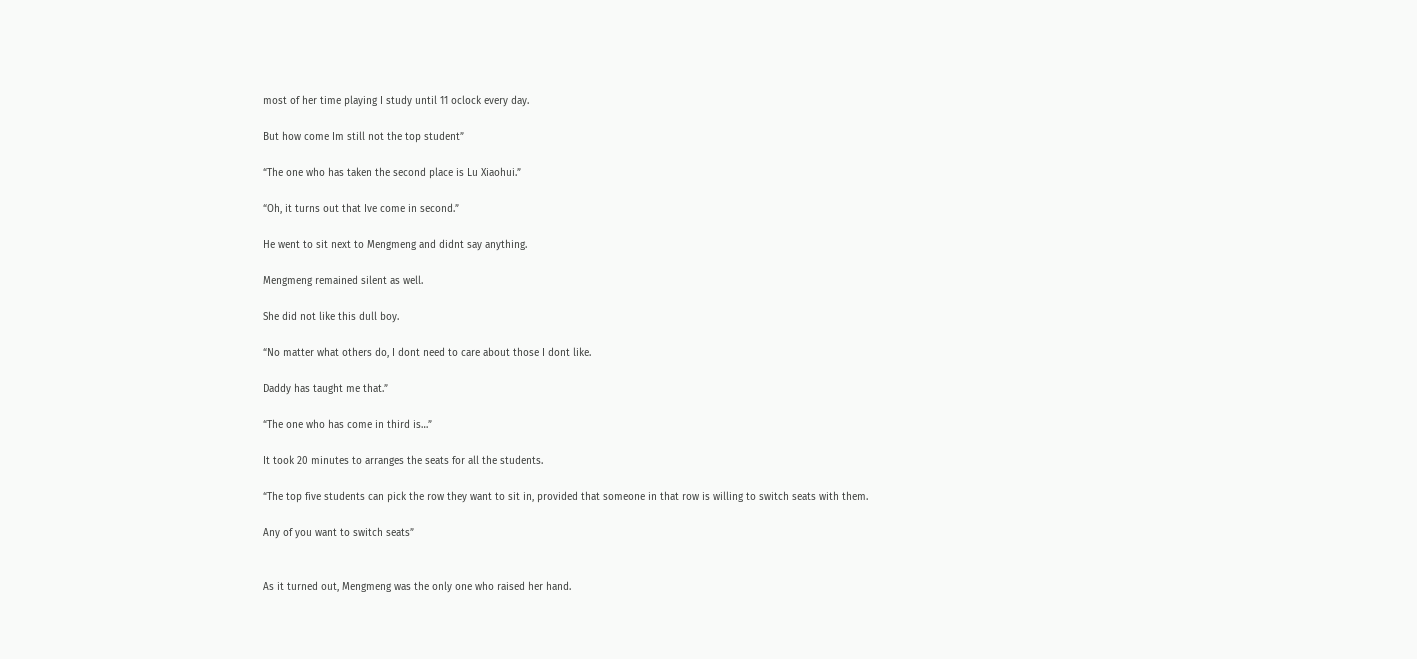most of her time playing I study until 11 oclock every day.

But how come Im still not the top student”

“The one who has taken the second place is Lu Xiaohui.”

“Oh, it turns out that Ive come in second.”

He went to sit next to Mengmeng and didnt say anything.

Mengmeng remained silent as well.

She did not like this dull boy.

“No matter what others do, I dont need to care about those I dont like.

Daddy has taught me that.”

“The one who has come in third is…”

It took 20 minutes to arranges the seats for all the students.

“The top five students can pick the row they want to sit in, provided that someone in that row is willing to switch seats with them.

Any of you want to switch seats”


As it turned out, Mengmeng was the only one who raised her hand.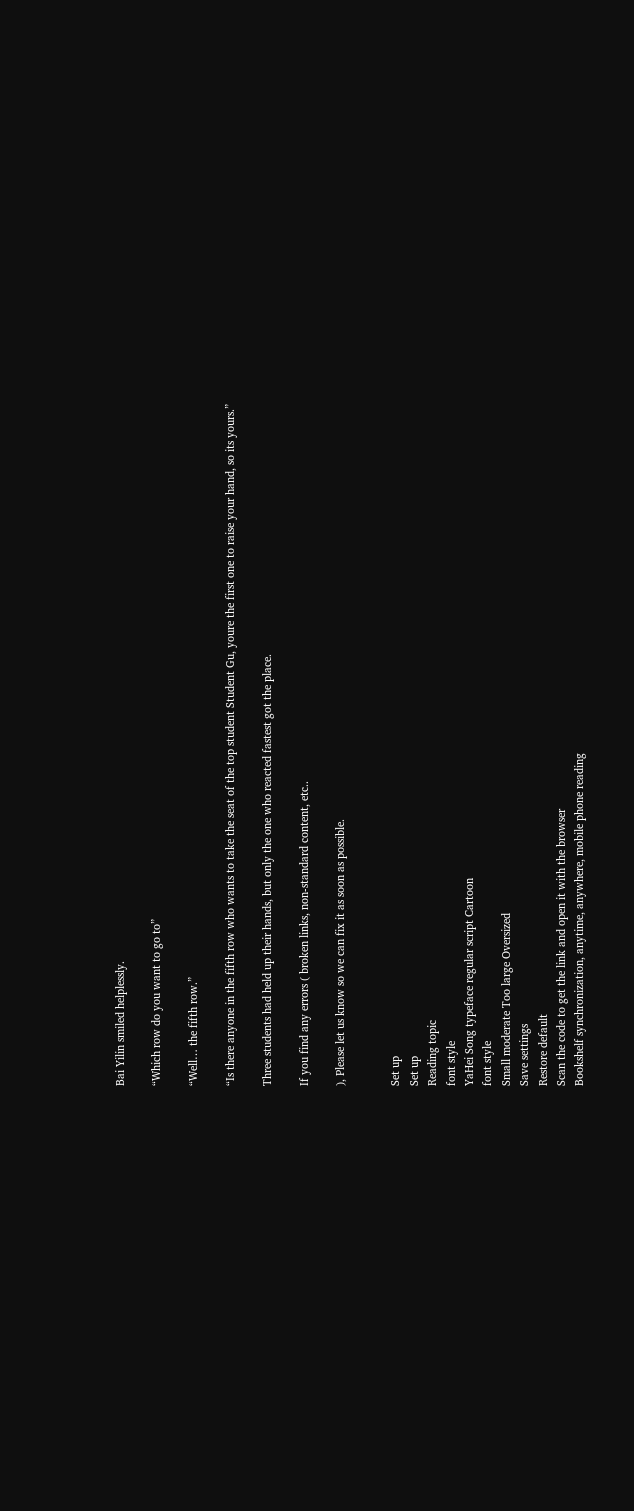Bai Yilin smiled helplessly.

“Which row do you want to go to”

“Well… the fifth row.”

“Is there anyone in the fifth row who wants to take the seat of the top student Student Gu, youre the first one to raise your hand, so its yours.”

Three students had held up their hands, but only the one who reacted fastest got the place.

If you find any errors ( broken links, non-standard content, etc..

), Please let us know so we can fix it as soon as possible.


Set up
Set up
Reading topic
font style
YaHei Song typeface regular script Cartoon
font style
Small moderate Too large Oversized
Save settings
Restore default
Scan the code to get the link and open it with the browser
Bookshelf synchronization, anytime, anywhere, mobile phone reading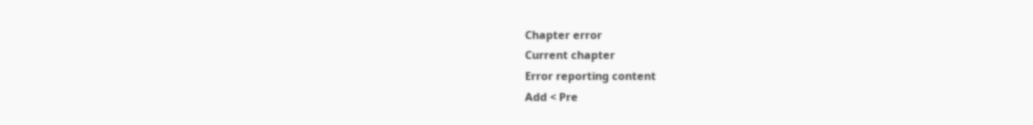Chapter error
Current chapter
Error reporting content
Add < Pre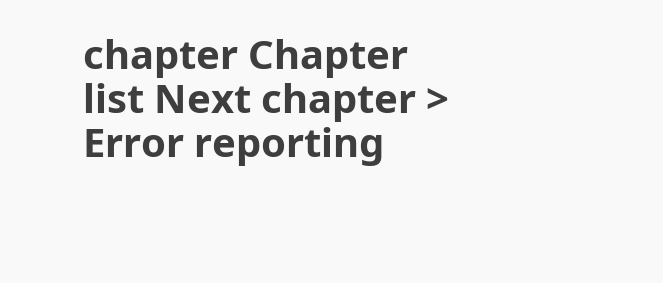chapter Chapter list Next chapter > Error reporting